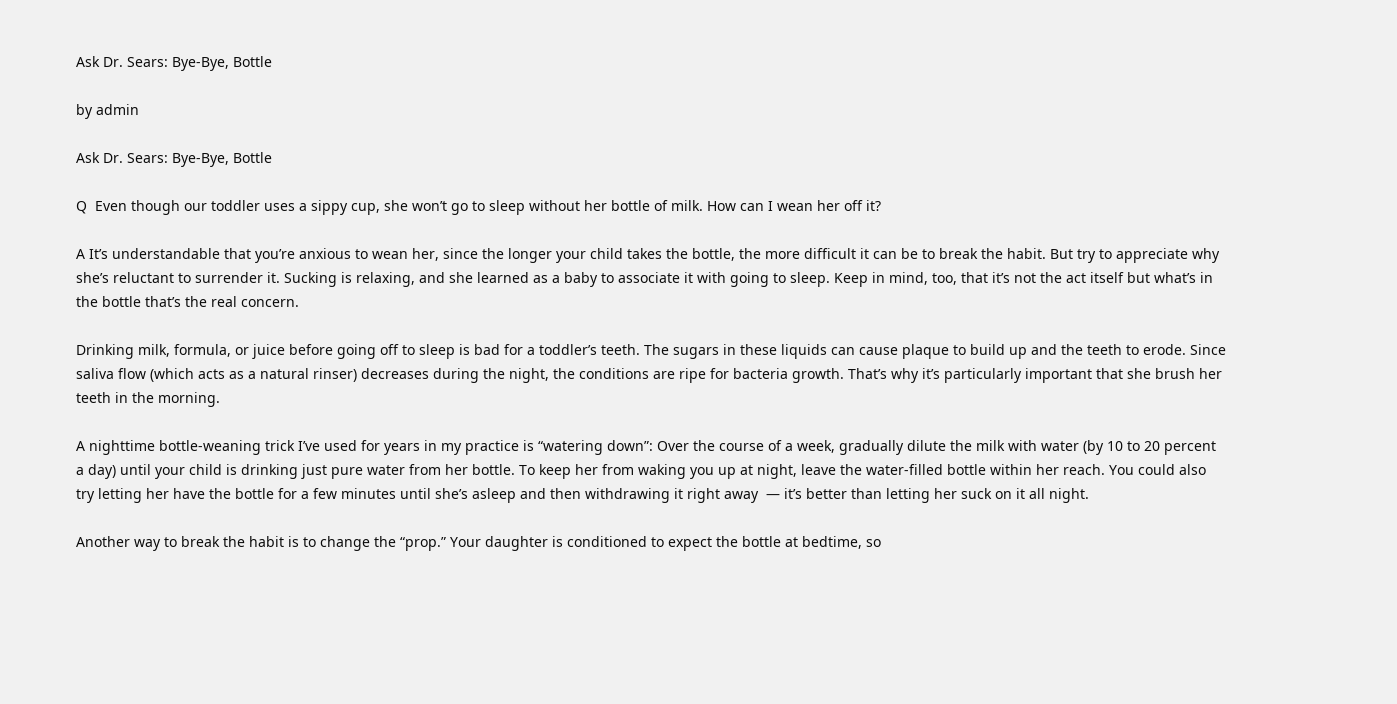Ask Dr. Sears: Bye-Bye, Bottle

by admin

Ask Dr. Sears: Bye-Bye, Bottle

Q  Even though our toddler uses a sippy cup, she won’t go to sleep without her bottle of milk. How can I wean her off it?

A It’s understandable that you’re anxious to wean her, since the longer your child takes the bottle, the more difficult it can be to break the habit. But try to appreciate why she’s reluctant to surrender it. Sucking is relaxing, and she learned as a baby to associate it with going to sleep. Keep in mind, too, that it’s not the act itself but what’s in the bottle that’s the real concern.

Drinking milk, formula, or juice before going off to sleep is bad for a toddler’s teeth. The sugars in these liquids can cause plaque to build up and the teeth to erode. Since saliva flow (which acts as a natural rinser) decreases during the night, the conditions are ripe for bacteria growth. That’s why it’s particularly important that she brush her teeth in the morning.

A nighttime bottle-weaning trick I’ve used for years in my practice is “watering down”: Over the course of a week, gradually dilute the milk with water (by 10 to 20 percent a day) until your child is drinking just pure water from her bottle. To keep her from waking you up at night, leave the water-filled bottle within her reach. You could also try letting her have the bottle for a few minutes until she’s asleep and then withdrawing it right away  — it’s better than letting her suck on it all night.

Another way to break the habit is to change the “prop.” Your daughter is conditioned to expect the bottle at bedtime, so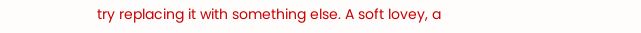try replacing it with something else. A soft lovey, a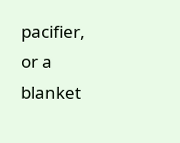pacifier, or a blanket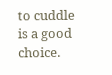to cuddle is a good choice.